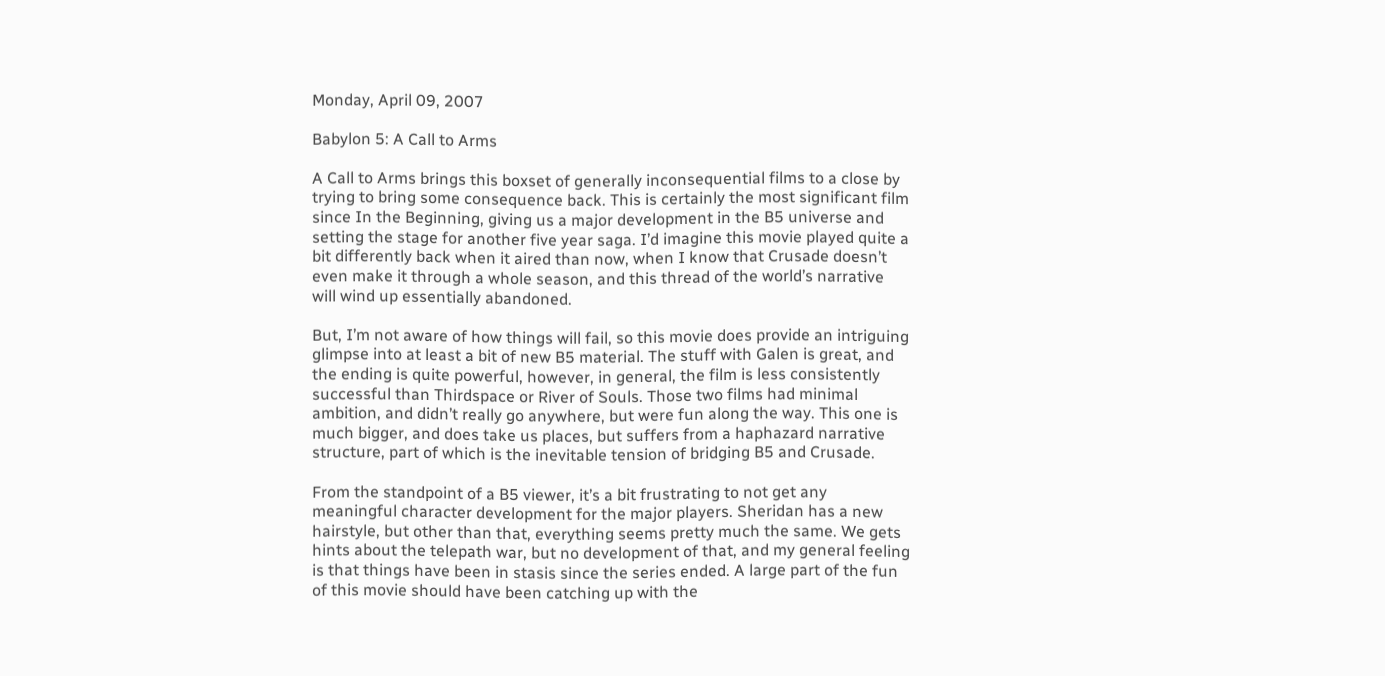Monday, April 09, 2007

Babylon 5: A Call to Arms

A Call to Arms brings this boxset of generally inconsequential films to a close by trying to bring some consequence back. This is certainly the most significant film since In the Beginning, giving us a major development in the B5 universe and setting the stage for another five year saga. I’d imagine this movie played quite a bit differently back when it aired than now, when I know that Crusade doesn’t even make it through a whole season, and this thread of the world’s narrative will wind up essentially abandoned.

But, I’m not aware of how things will fail, so this movie does provide an intriguing glimpse into at least a bit of new B5 material. The stuff with Galen is great, and the ending is quite powerful, however, in general, the film is less consistently successful than Thirdspace or River of Souls. Those two films had minimal ambition, and didn’t really go anywhere, but were fun along the way. This one is much bigger, and does take us places, but suffers from a haphazard narrative structure, part of which is the inevitable tension of bridging B5 and Crusade.

From the standpoint of a B5 viewer, it’s a bit frustrating to not get any meaningful character development for the major players. Sheridan has a new hairstyle, but other than that, everything seems pretty much the same. We gets hints about the telepath war, but no development of that, and my general feeling is that things have been in stasis since the series ended. A large part of the fun of this movie should have been catching up with the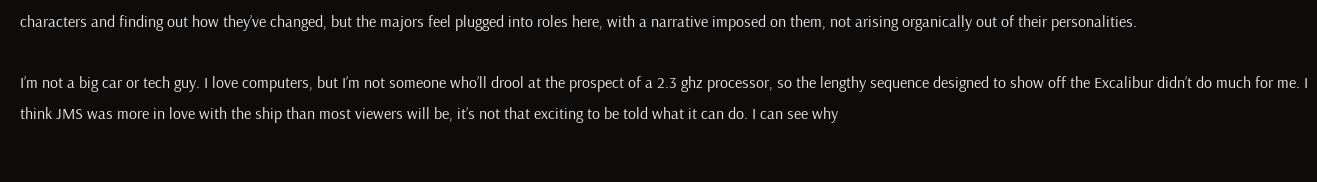characters and finding out how they’ve changed, but the majors feel plugged into roles here, with a narrative imposed on them, not arising organically out of their personalities.

I’m not a big car or tech guy. I love computers, but I’m not someone who’ll drool at the prospect of a 2.3 ghz processor, so the lengthy sequence designed to show off the Excalibur didn’t do much for me. I think JMS was more in love with the ship than most viewers will be, it’s not that exciting to be told what it can do. I can see why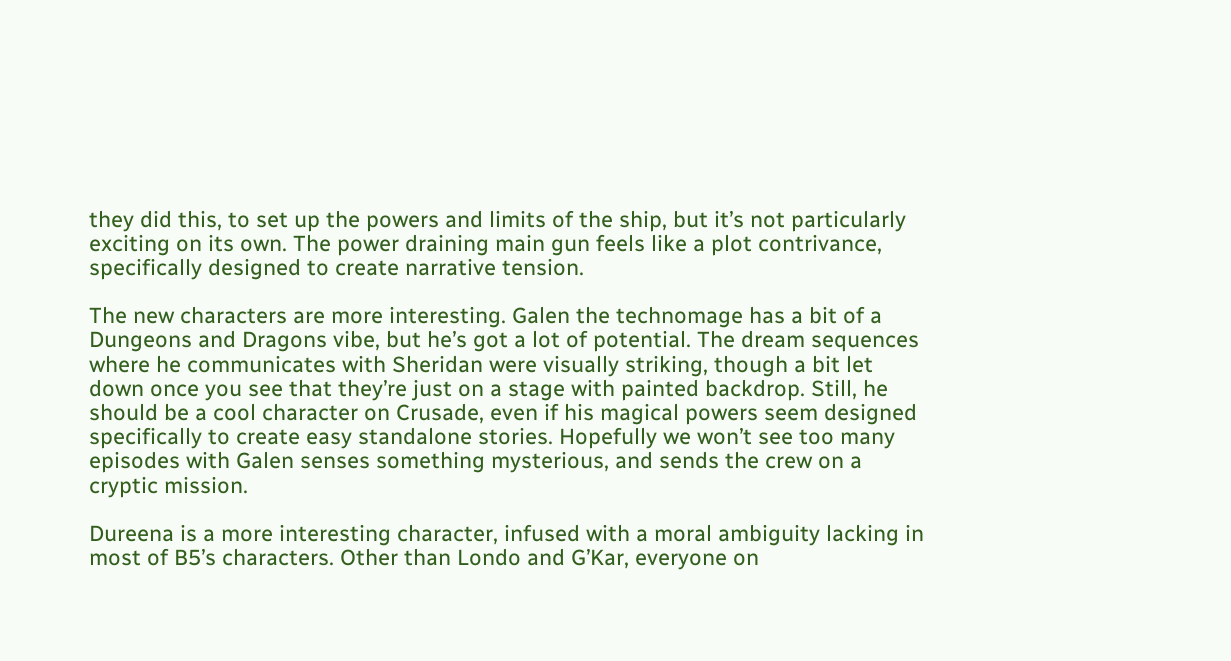they did this, to set up the powers and limits of the ship, but it’s not particularly exciting on its own. The power draining main gun feels like a plot contrivance, specifically designed to create narrative tension.

The new characters are more interesting. Galen the technomage has a bit of a Dungeons and Dragons vibe, but he’s got a lot of potential. The dream sequences where he communicates with Sheridan were visually striking, though a bit let down once you see that they’re just on a stage with painted backdrop. Still, he should be a cool character on Crusade, even if his magical powers seem designed specifically to create easy standalone stories. Hopefully we won’t see too many episodes with Galen senses something mysterious, and sends the crew on a cryptic mission.

Dureena is a more interesting character, infused with a moral ambiguity lacking in most of B5’s characters. Other than Londo and G’Kar, everyone on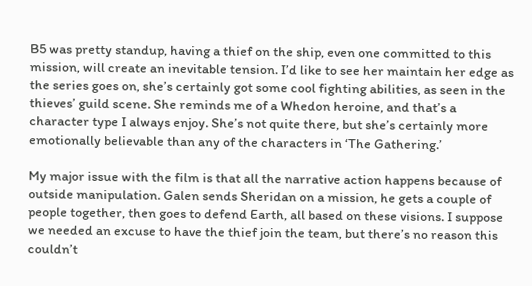B5 was pretty standup, having a thief on the ship, even one committed to this mission, will create an inevitable tension. I’d like to see her maintain her edge as the series goes on, she’s certainly got some cool fighting abilities, as seen in the thieves’ guild scene. She reminds me of a Whedon heroine, and that’s a character type I always enjoy. She’s not quite there, but she’s certainly more emotionally believable than any of the characters in ‘The Gathering.’

My major issue with the film is that all the narrative action happens because of outside manipulation. Galen sends Sheridan on a mission, he gets a couple of people together, then goes to defend Earth, all based on these visions. I suppose we needed an excuse to have the thief join the team, but there’s no reason this couldn’t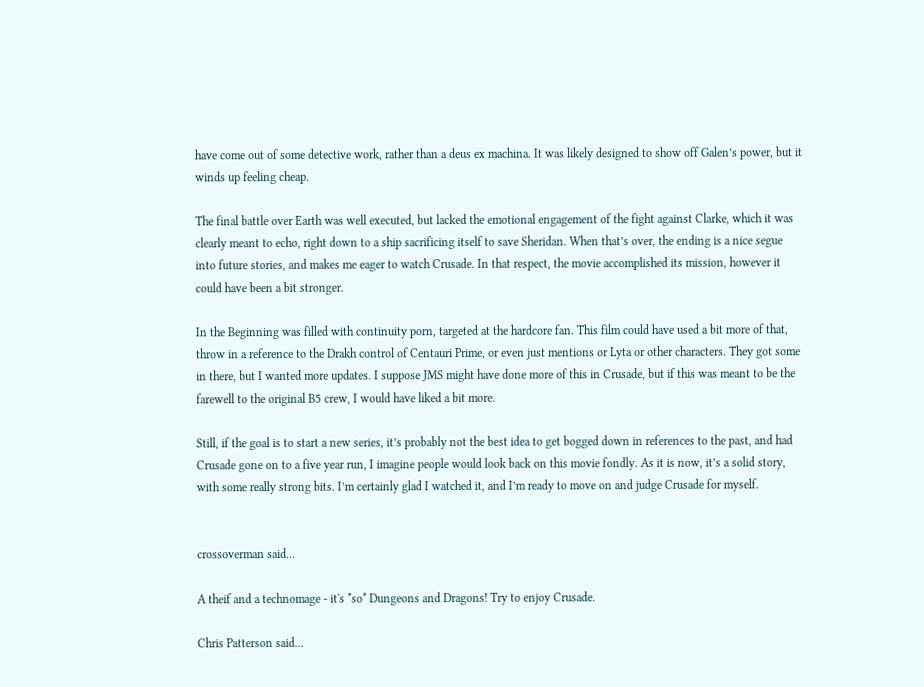have come out of some detective work, rather than a deus ex machina. It was likely designed to show off Galen’s power, but it winds up feeling cheap.

The final battle over Earth was well executed, but lacked the emotional engagement of the fight against Clarke, which it was clearly meant to echo, right down to a ship sacrificing itself to save Sheridan. When that’s over, the ending is a nice segue into future stories, and makes me eager to watch Crusade. In that respect, the movie accomplished its mission, however it could have been a bit stronger.

In the Beginning was filled with continuity porn, targeted at the hardcore fan. This film could have used a bit more of that, throw in a reference to the Drakh control of Centauri Prime, or even just mentions or Lyta or other characters. They got some in there, but I wanted more updates. I suppose JMS might have done more of this in Crusade, but if this was meant to be the farewell to the original B5 crew, I would have liked a bit more.

Still, if the goal is to start a new series, it’s probably not the best idea to get bogged down in references to the past, and had Crusade gone on to a five year run, I imagine people would look back on this movie fondly. As it is now, it’s a solid story, with some really strong bits. I’m certainly glad I watched it, and I’m ready to move on and judge Crusade for myself.


crossoverman said...

A theif and a technomage - it's *so* Dungeons and Dragons! Try to enjoy Crusade.

Chris Patterson said...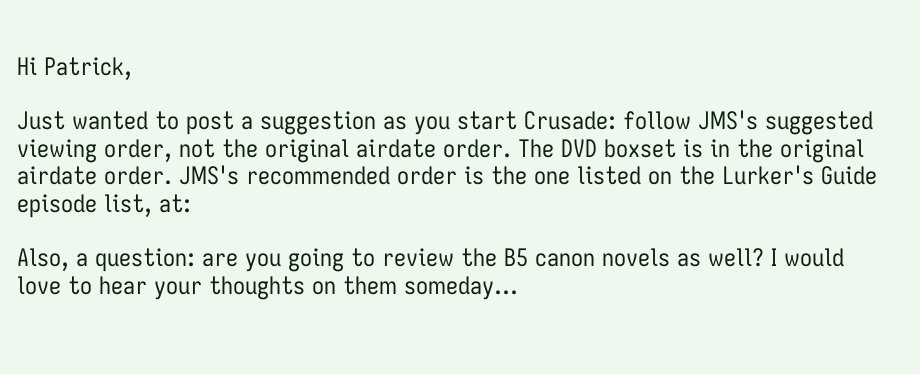Hi Patrick,

Just wanted to post a suggestion as you start Crusade: follow JMS's suggested viewing order, not the original airdate order. The DVD boxset is in the original airdate order. JMS's recommended order is the one listed on the Lurker's Guide episode list, at:

Also, a question: are you going to review the B5 canon novels as well? I would love to hear your thoughts on them someday...